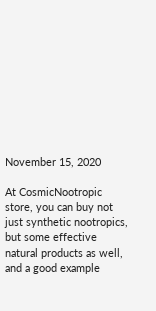November 15, 2020

At CosmicNootropic store, you can buy not just synthetic nootropics, but some effective natural products as well, and a good example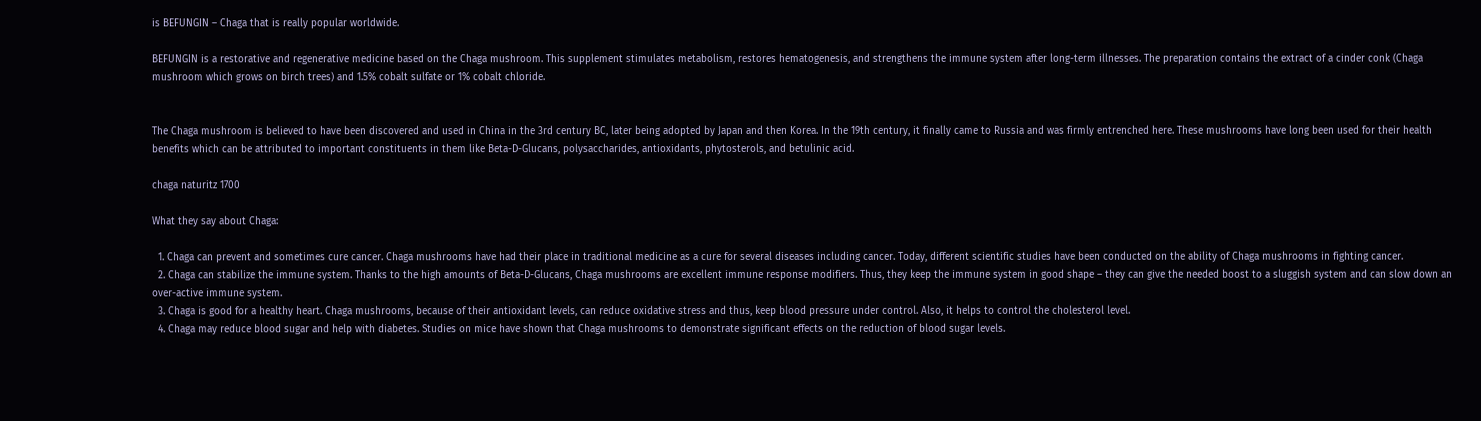is BEFUNGIN – Chaga that is really popular worldwide.

BEFUNGIN is a restorative and regenerative medicine based on the Chaga mushroom. This supplement stimulates metabolism, restores hematogenesis, and strengthens the immune system after long-term illnesses. The preparation contains the extract of a cinder conk (Chaga mushroom which grows on birch trees) and 1.5% cobalt sulfate or 1% cobalt chloride.


The Chaga mushroom is believed to have been discovered and used in China in the 3rd century BC, later being adopted by Japan and then Korea. In the 19th century, it finally came to Russia and was firmly entrenched here. These mushrooms have long been used for their health benefits which can be attributed to important constituents in them like Beta-D-Glucans, polysaccharides, antioxidants, phytosterols, and betulinic acid.

chaga naturitz 1700

What they say about Chaga:

  1. Chaga can prevent and sometimes cure cancer. Chaga mushrooms have had their place in traditional medicine as a cure for several diseases including cancer. Today, different scientific studies have been conducted on the ability of Chaga mushrooms in fighting cancer.
  2. Chaga can stabilize the immune system. Thanks to the high amounts of Beta-D-Glucans, Chaga mushrooms are excellent immune response modifiers. Thus, they keep the immune system in good shape – they can give the needed boost to a sluggish system and can slow down an over-active immune system.
  3. Chaga is good for a healthy heart. Chaga mushrooms, because of their antioxidant levels, can reduce oxidative stress and thus, keep blood pressure under control. Also, it helps to control the cholesterol level.
  4. Chaga may reduce blood sugar and help with diabetes. Studies on mice have shown that Chaga mushrooms to demonstrate significant effects on the reduction of blood sugar levels.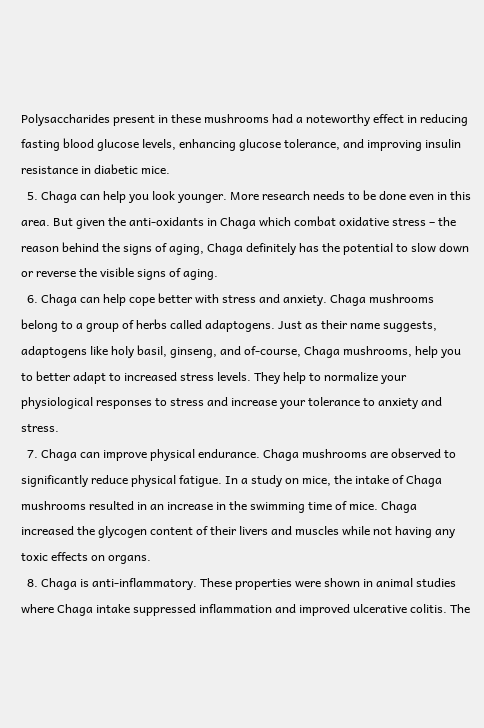Polysaccharides present in these mushrooms had a noteworthy effect in reducing fasting blood glucose levels, enhancing glucose tolerance, and improving insulin resistance in diabetic mice.
  5. Chaga can help you look younger. More research needs to be done even in this area. But given the anti-oxidants in Chaga which combat oxidative stress – the reason behind the signs of aging, Chaga definitely has the potential to slow down or reverse the visible signs of aging.
  6. Chaga can help cope better with stress and anxiety. Chaga mushrooms belong to a group of herbs called adaptogens. Just as their name suggests, adaptogens like holy basil, ginseng, and of-course, Chaga mushrooms, help you to better adapt to increased stress levels. They help to normalize your physiological responses to stress and increase your tolerance to anxiety and stress.
  7. Chaga can improve physical endurance. Chaga mushrooms are observed to significantly reduce physical fatigue. In a study on mice, the intake of Chaga mushrooms resulted in an increase in the swimming time of mice. Chaga increased the glycogen content of their livers and muscles while not having any toxic effects on organs.
  8. Chaga is anti-inflammatory. These properties were shown in animal studies where Chaga intake suppressed inflammation and improved ulcerative colitis. The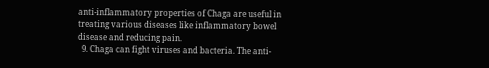anti-inflammatory properties of Chaga are useful in treating various diseases like inflammatory bowel disease and reducing pain.
  9. Chaga can fight viruses and bacteria. The anti-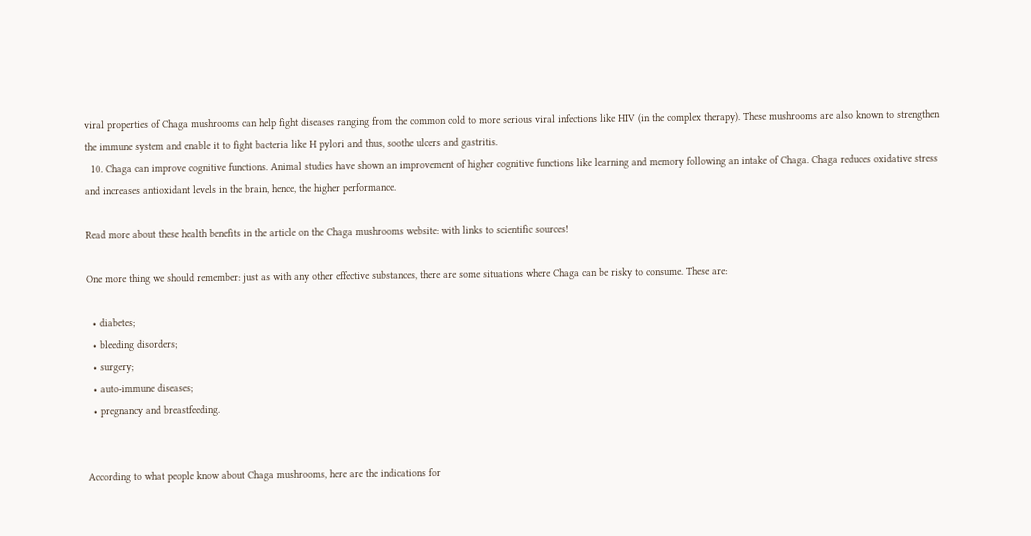viral properties of Chaga mushrooms can help fight diseases ranging from the common cold to more serious viral infections like HIV (in the complex therapy). These mushrooms are also known to strengthen the immune system and enable it to fight bacteria like H pylori and thus, soothe ulcers and gastritis.
  10. Chaga can improve cognitive functions. Animal studies have shown an improvement of higher cognitive functions like learning and memory following an intake of Chaga. Chaga reduces oxidative stress and increases antioxidant levels in the brain, hence, the higher performance.

Read more about these health benefits in the article on the Chaga mushrooms website: with links to scientific sources!

One more thing we should remember: just as with any other effective substances, there are some situations where Chaga can be risky to consume. These are:

  • diabetes;
  • bleeding disorders;
  • surgery;
  • auto-immune diseases;
  • pregnancy and breastfeeding.


According to what people know about Chaga mushrooms, here are the indications for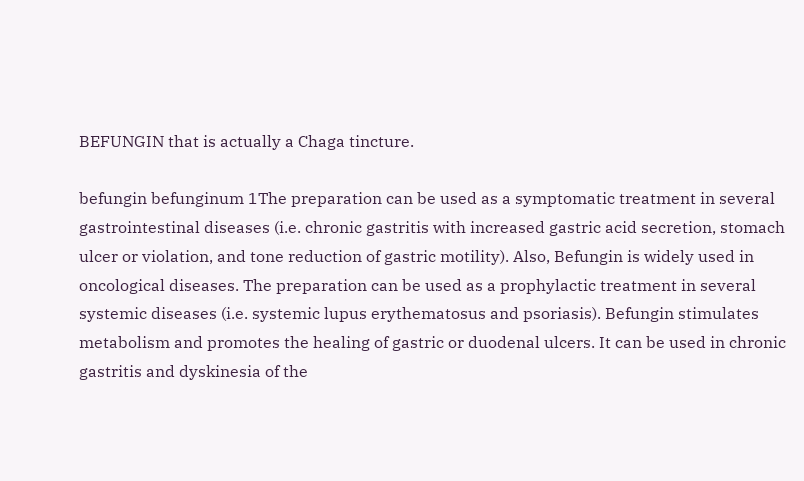BEFUNGIN that is actually a Chaga tincture.

befungin befunginum 1The preparation can be used as a symptomatic treatment in several gastrointestinal diseases (i.e. chronic gastritis with increased gastric acid secretion, stomach ulcer or violation, and tone reduction of gastric motility). Also, Befungin is widely used in oncological diseases. The preparation can be used as a prophylactic treatment in several systemic diseases (i.e. systemic lupus erythematosus and psoriasis). Befungin stimulates metabolism and promotes the healing of gastric or duodenal ulcers. It can be used in chronic gastritis and dyskinesia of the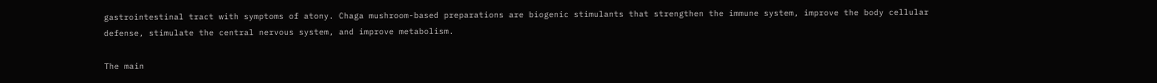gastrointestinal tract with symptoms of atony. Chaga mushroom-based preparations are biogenic stimulants that strengthen the immune system, improve the body cellular defense, stimulate the central nervous system, and improve metabolism.

The main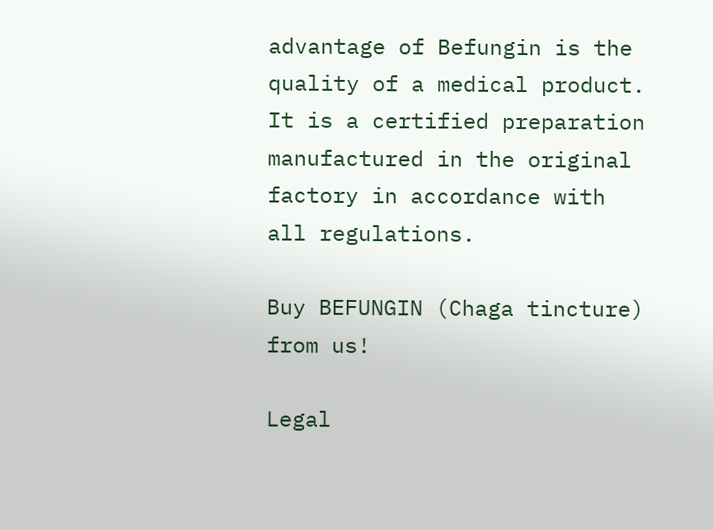advantage of Befungin is the quality of a medical product. It is a certified preparation manufactured in the original factory in accordance with all regulations.

Buy BEFUNGIN (Chaga tincture) from us!

Legal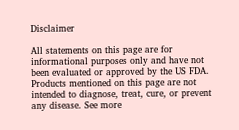Disclaimer

All statements on this page are for informational purposes only and have not been evaluated or approved by the US FDA.
Products mentioned on this page are not intended to diagnose, treat, cure, or prevent any disease. See more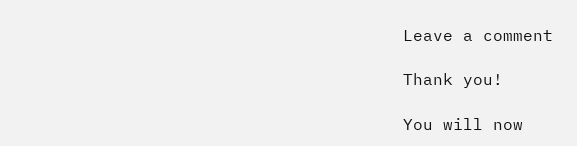Leave a comment

Thank you!

You will now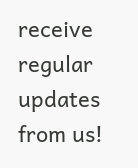receive regular updates from us!